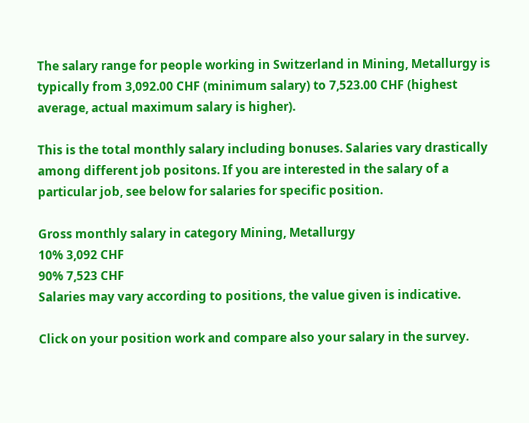The salary range for people working in Switzerland in Mining, Metallurgy is typically from 3,092.00 CHF (minimum salary) to 7,523.00 CHF (highest average, actual maximum salary is higher).

This is the total monthly salary including bonuses. Salaries vary drastically among different job positons. If you are interested in the salary of a particular job, see below for salaries for specific position.

Gross monthly salary in category Mining, Metallurgy
10% 3,092 CHF
90% 7,523 CHF
Salaries may vary according to positions, the value given is indicative.

Click on your position work and compare also your salary in the survey.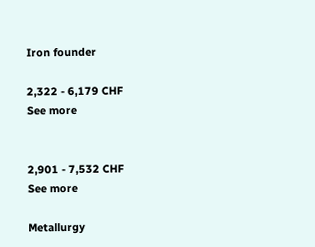Iron founder

2,322 - 6,179 CHF
See more


2,901 - 7,532 CHF
See more

Metallurgy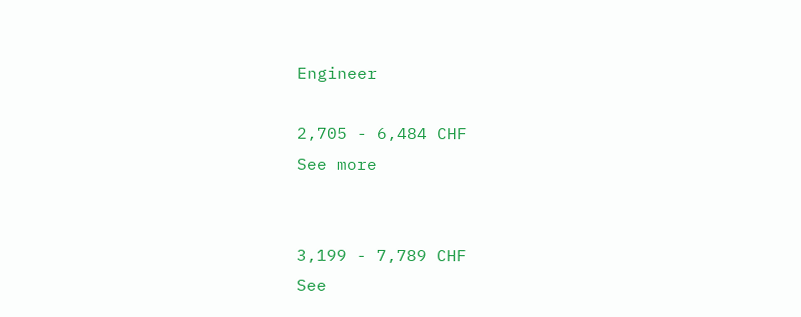Engineer

2,705 - 6,484 CHF
See more


3,199 - 7,789 CHF
See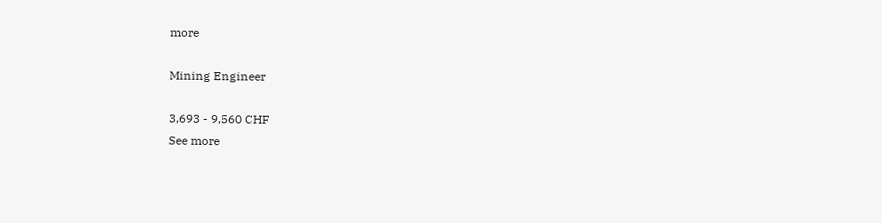more

Mining Engineer

3,693 - 9,560 CHF
See more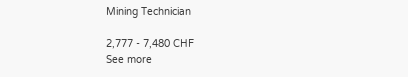Mining Technician

2,777 - 7,480 CHF
See more